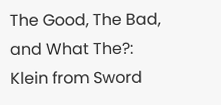The Good, The Bad, and What The?: Klein from Sword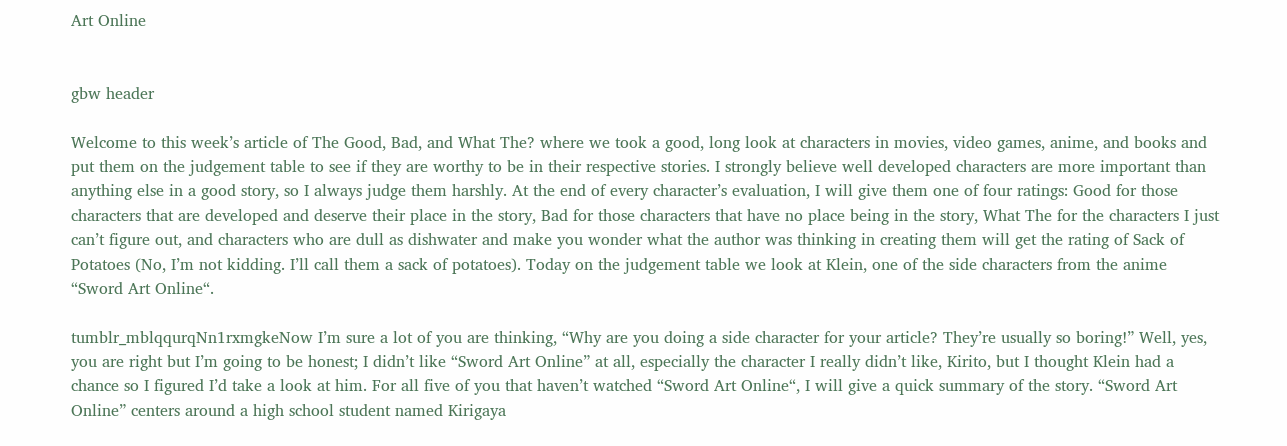Art Online


gbw header

Welcome to this week’s article of The Good, Bad, and What The? where we took a good, long look at characters in movies, video games, anime, and books and put them on the judgement table to see if they are worthy to be in their respective stories. I strongly believe well developed characters are more important than anything else in a good story, so I always judge them harshly. At the end of every character’s evaluation, I will give them one of four ratings: Good for those characters that are developed and deserve their place in the story, Bad for those characters that have no place being in the story, What The for the characters I just can’t figure out, and characters who are dull as dishwater and make you wonder what the author was thinking in creating them will get the rating of Sack of Potatoes (No, I’m not kidding. I’ll call them a sack of potatoes). Today on the judgement table we look at Klein, one of the side characters from the anime “Sword Art Online“.

tumblr_mblqqurqNn1rxmgkeNow I’m sure a lot of you are thinking, “Why are you doing a side character for your article? They’re usually so boring!” Well, yes, you are right but I’m going to be honest; I didn’t like “Sword Art Online” at all, especially the character I really didn’t like, Kirito, but I thought Klein had a chance so I figured I’d take a look at him. For all five of you that haven’t watched “Sword Art Online“, I will give a quick summary of the story. “Sword Art Online” centers around a high school student named Kirigaya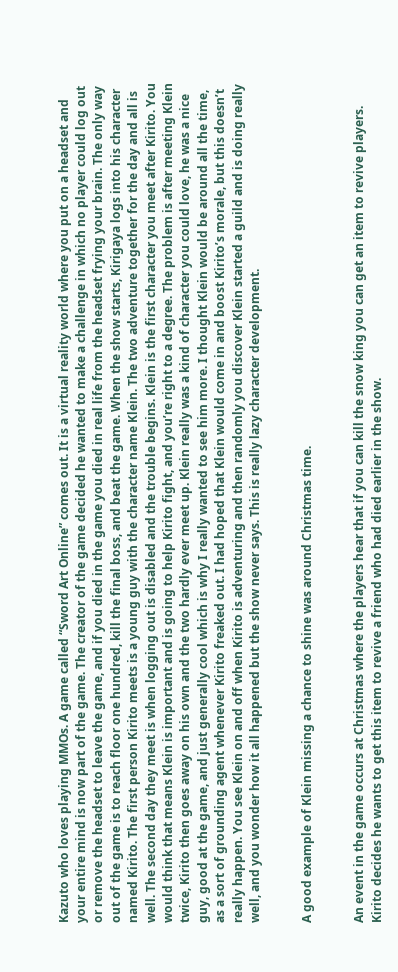Kazuto who loves playing MMOs. A game called “Sword Art Online” comes out. It is a virtual reality world where you put on a headset and your entire mind is now part of the game. The creator of the game decided he wanted to make a challenge in which no player could log out or remove the headset to leave the game, and if you died in the game you died in real life from the headset frying your brain. The only way out of the game is to reach floor one hundred, kill the final boss, and beat the game. When the show starts, Kirigaya logs into his character named Kirito. The first person Kirito meets is a young guy with the character name Klein. The two adventure together for the day and all is well. The second day they meet is when logging out is disabled and the trouble begins. Klein is the first character you meet after Kirito. You would think that means Klein is important and is going to help Kirito fight, and you’re right to a degree. The problem is after meeting Klein twice, Kirito then goes away on his own and the two hardly ever meet up. Klein really was a kind of character you could love, he was a nice guy, good at the game, and just generally cool which is why I really wanted to see him more. I thought Klein would be around all the time, as a sort of grounding agent whenever Kirito freaked out. I had hoped that Klein would come in and boost Kirito’s morale, but this doesn’t really happen. You see Klein on and off when Kirito is adventuring and then randomly you discover Klein started a guild and is doing really well, and you wonder how it all happened but the show never says. This is really lazy character development.


A good example of Klein missing a chance to shine was around Christmas time.


An event in the game occurs at Christmas where the players hear that if you can kill the snow king you can get an item to revive players. Kirito decides he wants to get this item to revive a friend who had died earlier in the show.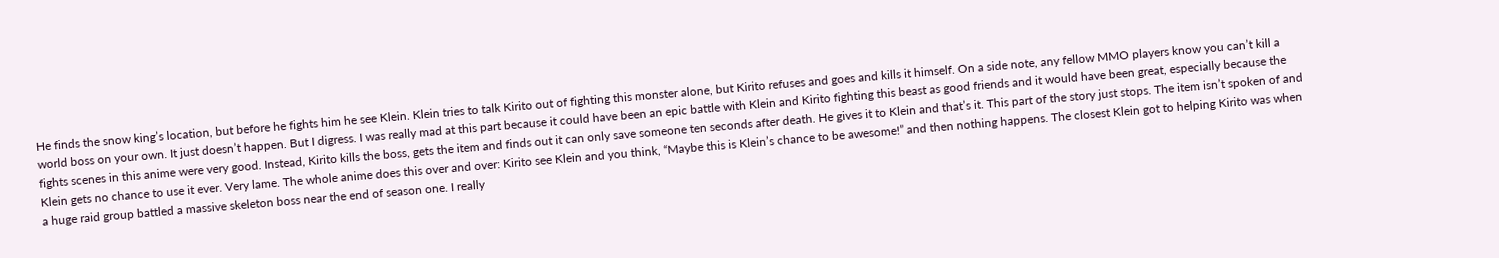He finds the snow king’s location, but before he fights him he see Klein. Klein tries to talk Kirito out of fighting this monster alone, but Kirito refuses and goes and kills it himself. On a side note, any fellow MMO players know you can’t kill a world boss on your own. It just doesn’t happen. But I digress. I was really mad at this part because it could have been an epic battle with Klein and Kirito fighting this beast as good friends and it would have been great, especially because the fights scenes in this anime were very good. Instead, Kirito kills the boss, gets the item and finds out it can only save someone ten seconds after death. He gives it to Klein and that’s it. This part of the story just stops. The item isn’t spoken of and Klein gets no chance to use it ever. Very lame. The whole anime does this over and over: Kirito see Klein and you think, “Maybe this is Klein’s chance to be awesome!” and then nothing happens. The closest Klein got to helping Kirito was when a huge raid group battled a massive skeleton boss near the end of season one. I really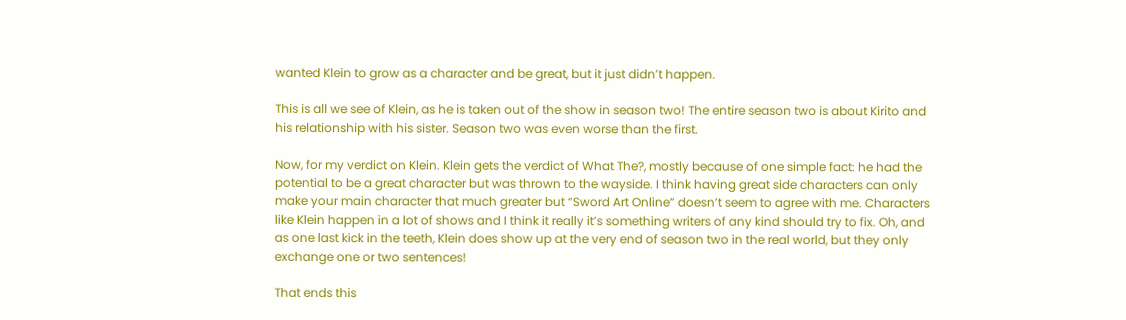wanted Klein to grow as a character and be great, but it just didn’t happen.

This is all we see of Klein, as he is taken out of the show in season two! The entire season two is about Kirito and his relationship with his sister. Season two was even worse than the first.

Now, for my verdict on Klein. Klein gets the verdict of What The?, mostly because of one simple fact: he had the potential to be a great character but was thrown to the wayside. I think having great side characters can only make your main character that much greater but “Sword Art Online” doesn’t seem to agree with me. Characters like Klein happen in a lot of shows and I think it really it’s something writers of any kind should try to fix. Oh, and as one last kick in the teeth, Klein does show up at the very end of season two in the real world, but they only exchange one or two sentences!

That ends this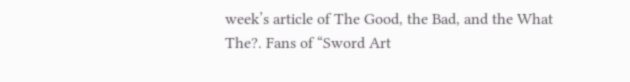week’s article of The Good, the Bad, and the What The?. Fans of “Sword Art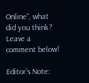Online“, what did you think? Leave a comment below!

Editor’s Note: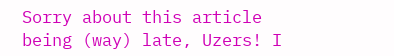Sorry about this article being (way) late, Uzers! I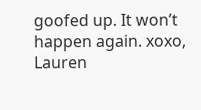goofed up. It won’t happen again. xoxo, Lauren